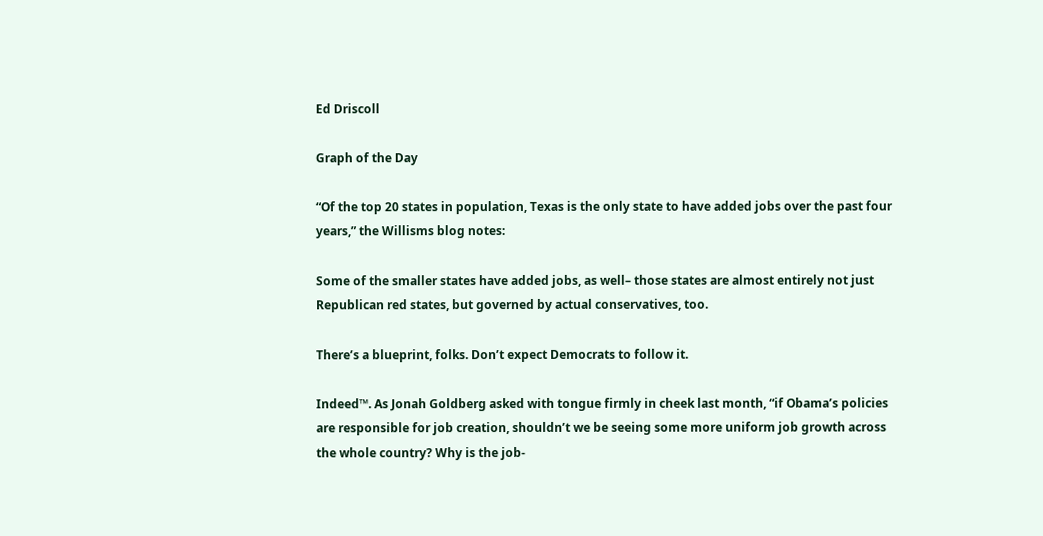Ed Driscoll

Graph of the Day

“Of the top 20 states in population, Texas is the only state to have added jobs over the past four years,” the Willisms blog notes:

Some of the smaller states have added jobs, as well– those states are almost entirely not just Republican red states, but governed by actual conservatives, too.

There’s a blueprint, folks. Don’t expect Democrats to follow it.

Indeed™. As Jonah Goldberg asked with tongue firmly in cheek last month, “if Obama’s policies are responsible for job creation, shouldn’t we be seeing some more uniform job growth across the whole country? Why is the job-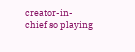creator-in-chief so playing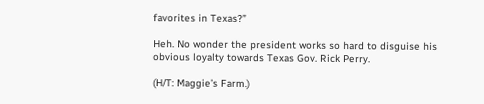favorites in Texas?”

Heh. No wonder the president works so hard to disguise his obvious loyalty towards Texas Gov. Rick Perry.

(H/T: Maggie’s Farm.)